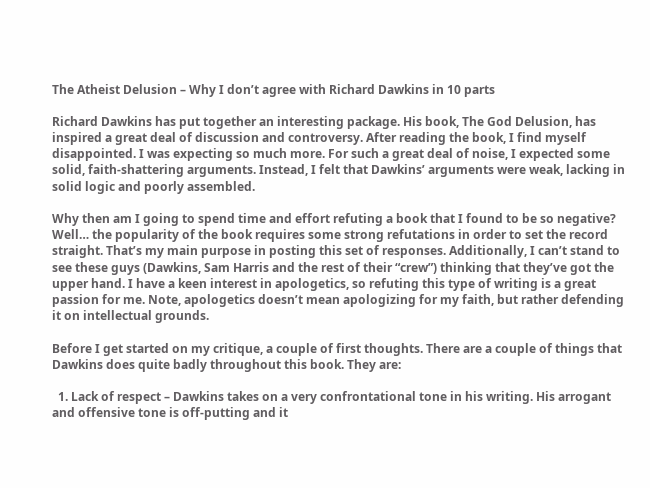The Atheist Delusion – Why I don’t agree with Richard Dawkins in 10 parts

Richard Dawkins has put together an interesting package. His book, The God Delusion, has inspired a great deal of discussion and controversy. After reading the book, I find myself disappointed. I was expecting so much more. For such a great deal of noise, I expected some solid, faith-shattering arguments. Instead, I felt that Dawkins’ arguments were weak, lacking in solid logic and poorly assembled.

Why then am I going to spend time and effort refuting a book that I found to be so negative? Well… the popularity of the book requires some strong refutations in order to set the record straight. That’s my main purpose in posting this set of responses. Additionally, I can’t stand to see these guys (Dawkins, Sam Harris and the rest of their “crew”) thinking that they’ve got the upper hand. I have a keen interest in apologetics, so refuting this type of writing is a great passion for me. Note, apologetics doesn’t mean apologizing for my faith, but rather defending it on intellectual grounds.

Before I get started on my critique, a couple of first thoughts. There are a couple of things that Dawkins does quite badly throughout this book. They are:

  1. Lack of respect – Dawkins takes on a very confrontational tone in his writing. His arrogant and offensive tone is off-putting and it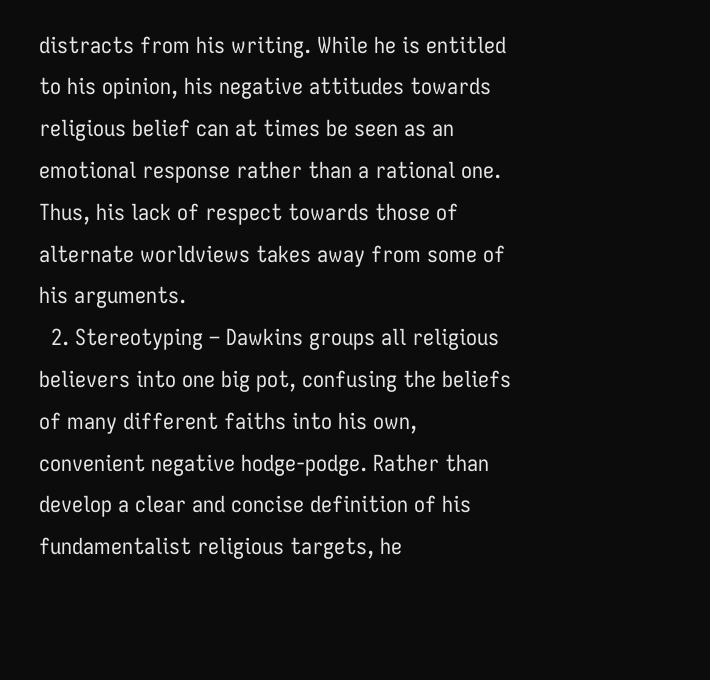distracts from his writing. While he is entitled to his opinion, his negative attitudes towards religious belief can at times be seen as an emotional response rather than a rational one. Thus, his lack of respect towards those of alternate worldviews takes away from some of his arguments.
  2. Stereotyping – Dawkins groups all religious believers into one big pot, confusing the beliefs of many different faiths into his own, convenient negative hodge-podge. Rather than develop a clear and concise definition of his fundamentalist religious targets, he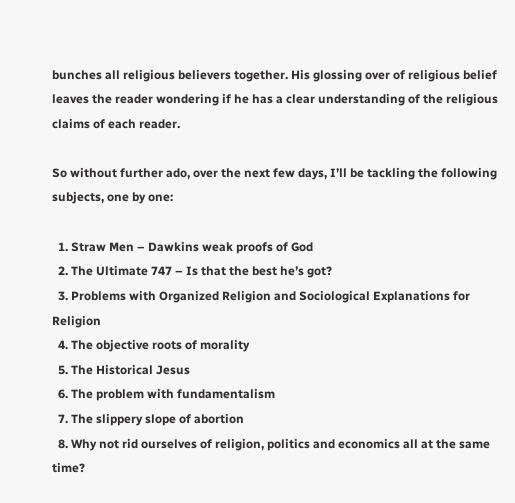bunches all religious believers together. His glossing over of religious belief leaves the reader wondering if he has a clear understanding of the religious claims of each reader.

So without further ado, over the next few days, I’ll be tackling the following subjects, one by one:

  1. Straw Men – Dawkins weak proofs of God
  2. The Ultimate 747 – Is that the best he’s got?
  3. Problems with Organized Religion and Sociological Explanations for Religion
  4. The objective roots of morality
  5. The Historical Jesus
  6. The problem with fundamentalism
  7. The slippery slope of abortion
  8. Why not rid ourselves of religion, politics and economics all at the same time?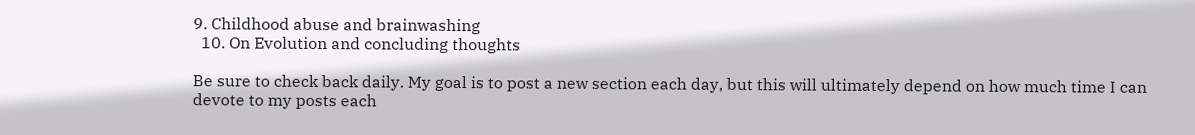9. Childhood abuse and brainwashing
  10. On Evolution and concluding thoughts

Be sure to check back daily. My goal is to post a new section each day, but this will ultimately depend on how much time I can devote to my posts each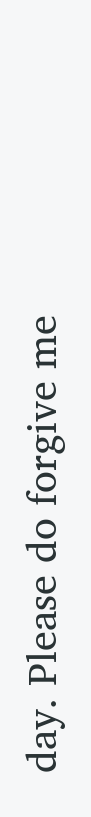day. Please do forgive me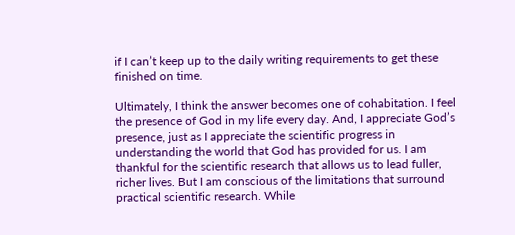if I can’t keep up to the daily writing requirements to get these finished on time.

Ultimately, I think the answer becomes one of cohabitation. I feel the presence of God in my life every day. And, I appreciate God’s presence, just as I appreciate the scientific progress in understanding the world that God has provided for us. I am thankful for the scientific research that allows us to lead fuller, richer lives. But I am conscious of the limitations that surround practical scientific research. While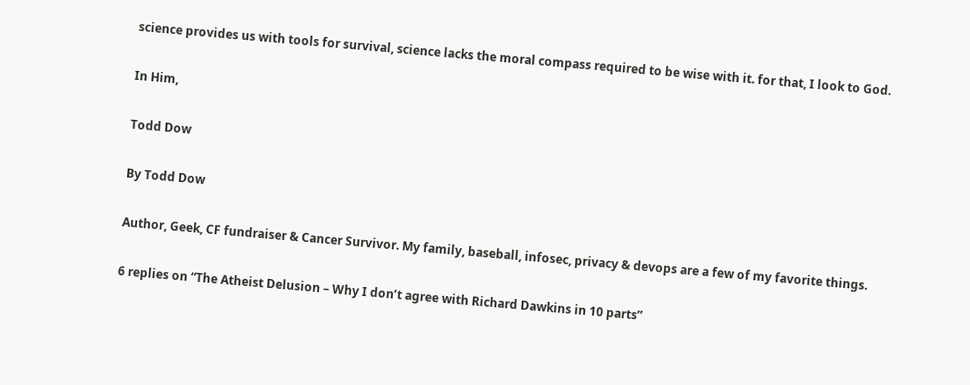science provides us with tools for survival, science lacks the moral compass required to be wise with it. for that, I look to God.

In Him,

Todd Dow

By Todd Dow

Author, Geek, CF fundraiser & Cancer Survivor. My family, baseball, infosec, privacy & devops are a few of my favorite things.

6 replies on “The Atheist Delusion – Why I don’t agree with Richard Dawkins in 10 parts”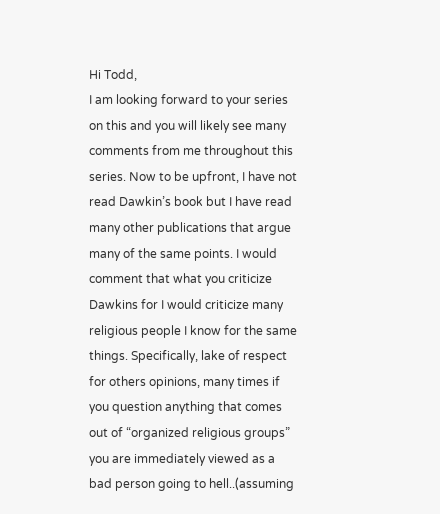Hi Todd,
I am looking forward to your series on this and you will likely see many comments from me throughout this series. Now to be upfront, I have not read Dawkin’s book but I have read many other publications that argue many of the same points. I would comment that what you criticize Dawkins for I would criticize many religious people I know for the same things. Specifically, lake of respect for others opinions, many times if you question anything that comes out of “organized religious groups” you are immediately viewed as a bad person going to hell..(assuming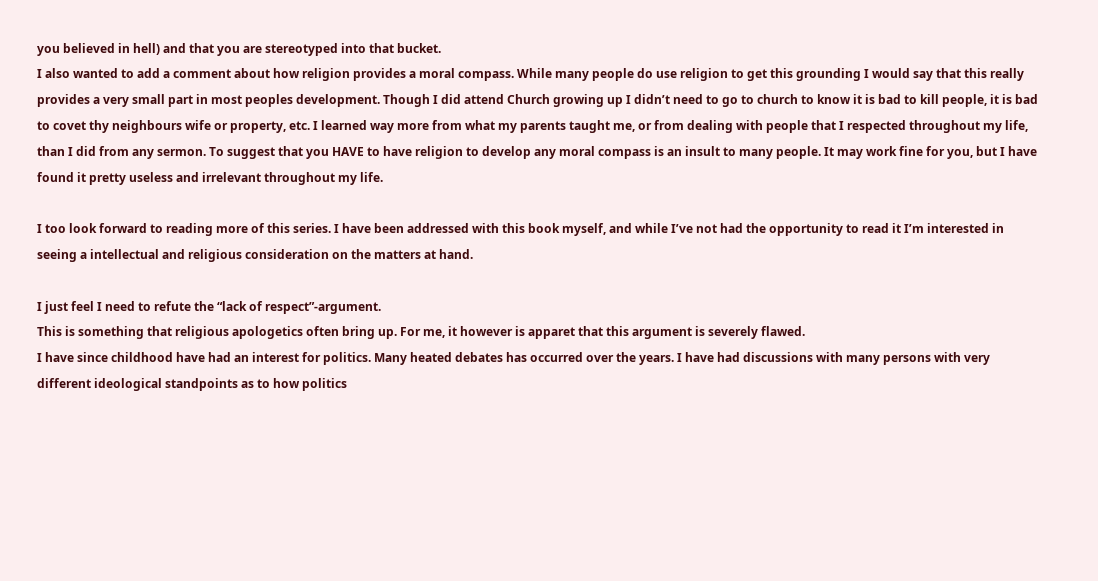you believed in hell) and that you are stereotyped into that bucket.
I also wanted to add a comment about how religion provides a moral compass. While many people do use religion to get this grounding I would say that this really provides a very small part in most peoples development. Though I did attend Church growing up I didn’t need to go to church to know it is bad to kill people, it is bad to covet thy neighbours wife or property, etc. I learned way more from what my parents taught me, or from dealing with people that I respected throughout my life, than I did from any sermon. To suggest that you HAVE to have religion to develop any moral compass is an insult to many people. It may work fine for you, but I have found it pretty useless and irrelevant throughout my life.

I too look forward to reading more of this series. I have been addressed with this book myself, and while I’ve not had the opportunity to read it I’m interested in seeing a intellectual and religious consideration on the matters at hand.

I just feel I need to refute the “lack of respect”-argument.
This is something that religious apologetics often bring up. For me, it however is apparet that this argument is severely flawed.
I have since childhood have had an interest for politics. Many heated debates has occurred over the years. I have had discussions with many persons with very different ideological standpoints as to how politics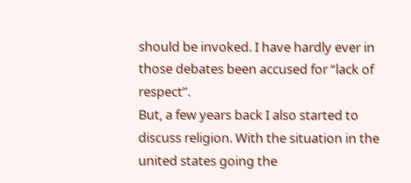should be invoked. I have hardly ever in those debates been accused for “lack of respect”.
But, a few years back I also started to discuss religion. With the situation in the united states going the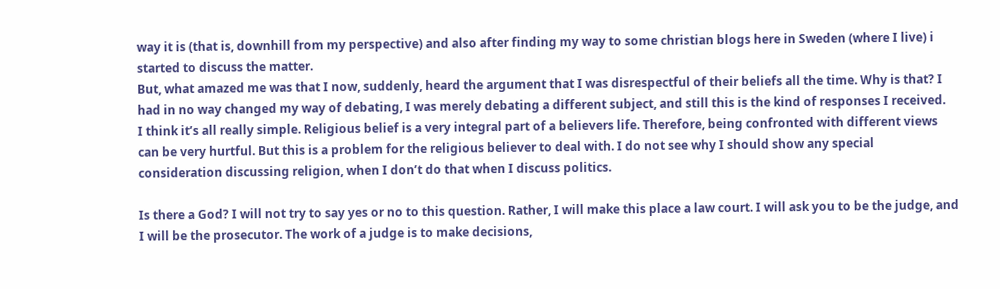way it is (that is, downhill from my perspective) and also after finding my way to some christian blogs here in Sweden (where I live) i started to discuss the matter.
But, what amazed me was that I now, suddenly, heard the argument that I was disrespectful of their beliefs all the time. Why is that? I had in no way changed my way of debating, I was merely debating a different subject, and still this is the kind of responses I received.
I think it’s all really simple. Religious belief is a very integral part of a believers life. Therefore, being confronted with different views can be very hurtful. But this is a problem for the religious believer to deal with. I do not see why I should show any special consideration discussing religion, when I don’t do that when I discuss politics.

Is there a God? I will not try to say yes or no to this question. Rather, I will make this place a law court. I will ask you to be the judge, and I will be the prosecutor. The work of a judge is to make decisions,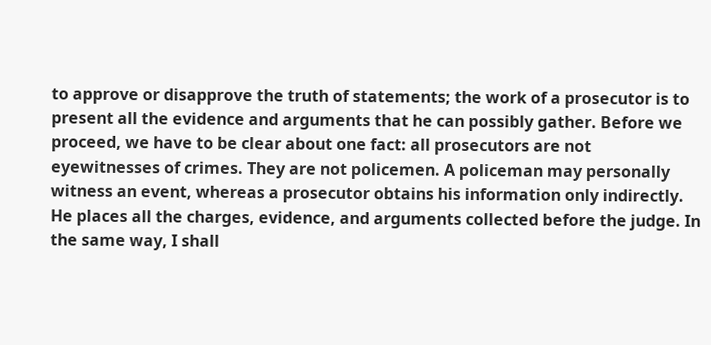to approve or disapprove the truth of statements; the work of a prosecutor is to present all the evidence and arguments that he can possibly gather. Before we proceed, we have to be clear about one fact: all prosecutors are not eyewitnesses of crimes. They are not policemen. A policeman may personally witness an event, whereas a prosecutor obtains his information only indirectly. He places all the charges, evidence, and arguments collected before the judge. In the same way, I shall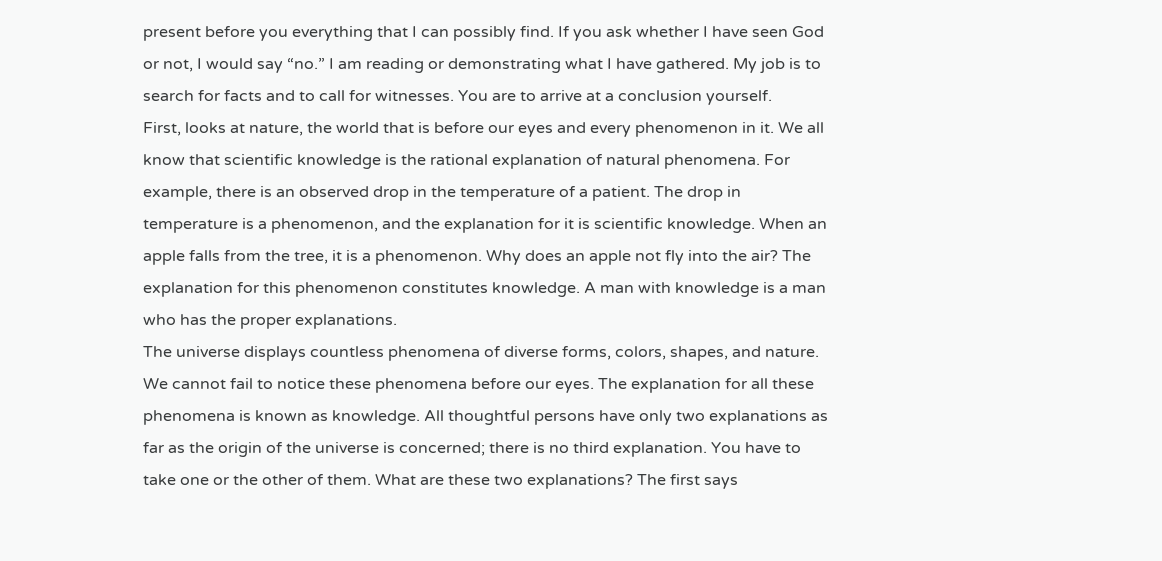present before you everything that I can possibly find. If you ask whether I have seen God or not, I would say “no.” I am reading or demonstrating what I have gathered. My job is to search for facts and to call for witnesses. You are to arrive at a conclusion yourself.
First, looks at nature, the world that is before our eyes and every phenomenon in it. We all know that scientific knowledge is the rational explanation of natural phenomena. For example, there is an observed drop in the temperature of a patient. The drop in temperature is a phenomenon, and the explanation for it is scientific knowledge. When an apple falls from the tree, it is a phenomenon. Why does an apple not fly into the air? The explanation for this phenomenon constitutes knowledge. A man with knowledge is a man who has the proper explanations.
The universe displays countless phenomena of diverse forms, colors, shapes, and nature. We cannot fail to notice these phenomena before our eyes. The explanation for all these phenomena is known as knowledge. All thoughtful persons have only two explanations as far as the origin of the universe is concerned; there is no third explanation. You have to take one or the other of them. What are these two explanations? The first says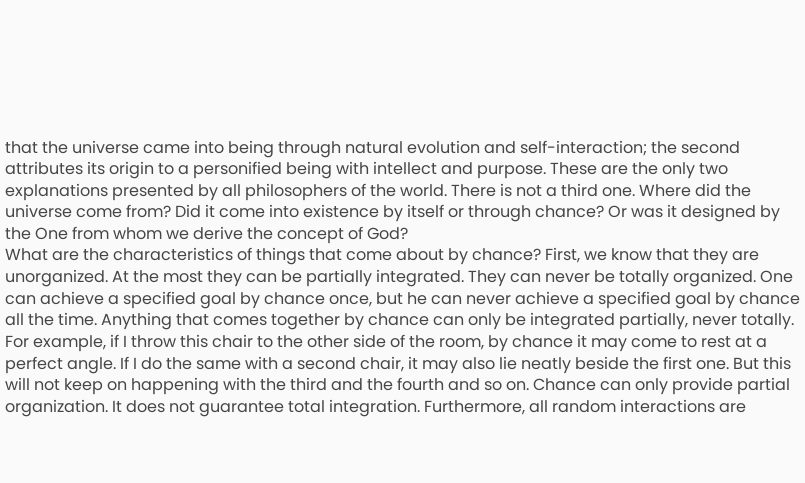that the universe came into being through natural evolution and self-interaction; the second attributes its origin to a personified being with intellect and purpose. These are the only two explanations presented by all philosophers of the world. There is not a third one. Where did the universe come from? Did it come into existence by itself or through chance? Or was it designed by the One from whom we derive the concept of God?
What are the characteristics of things that come about by chance? First, we know that they are unorganized. At the most they can be partially integrated. They can never be totally organized. One can achieve a specified goal by chance once, but he can never achieve a specified goal by chance all the time. Anything that comes together by chance can only be integrated partially, never totally. For example, if I throw this chair to the other side of the room, by chance it may come to rest at a perfect angle. If I do the same with a second chair, it may also lie neatly beside the first one. But this will not keep on happening with the third and the fourth and so on. Chance can only provide partial organization. It does not guarantee total integration. Furthermore, all random interactions are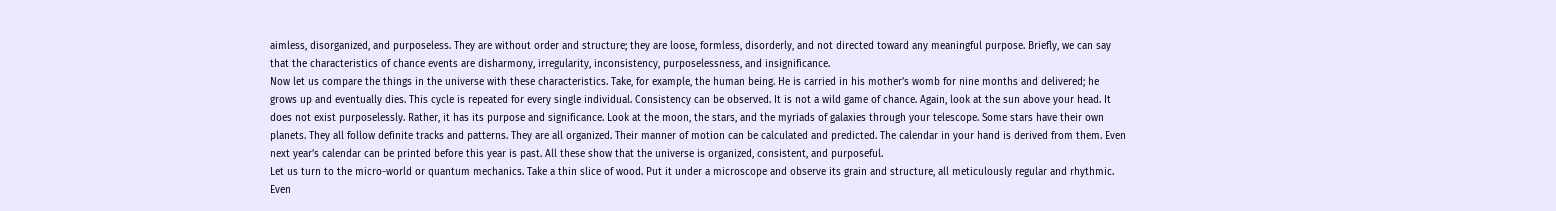aimless, disorganized, and purposeless. They are without order and structure; they are loose, formless, disorderly, and not directed toward any meaningful purpose. Briefly, we can say that the characteristics of chance events are disharmony, irregularity, inconsistency, purposelessness, and insignificance.
Now let us compare the things in the universe with these characteristics. Take, for example, the human being. He is carried in his mother’s womb for nine months and delivered; he grows up and eventually dies. This cycle is repeated for every single individual. Consistency can be observed. It is not a wild game of chance. Again, look at the sun above your head. It does not exist purposelessly. Rather, it has its purpose and significance. Look at the moon, the stars, and the myriads of galaxies through your telescope. Some stars have their own planets. They all follow definite tracks and patterns. They are all organized. Their manner of motion can be calculated and predicted. The calendar in your hand is derived from them. Even next year’s calendar can be printed before this year is past. All these show that the universe is organized, consistent, and purposeful.
Let us turn to the micro-world or quantum mechanics. Take a thin slice of wood. Put it under a microscope and observe its grain and structure, all meticulously regular and rhythmic. Even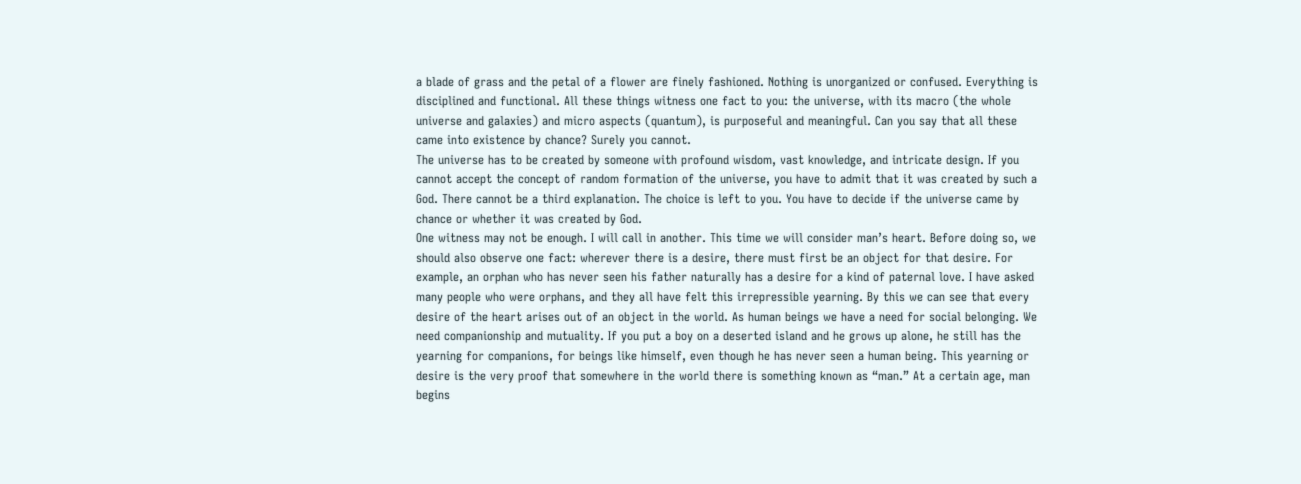a blade of grass and the petal of a flower are finely fashioned. Nothing is unorganized or confused. Everything is disciplined and functional. All these things witness one fact to you: the universe, with its macro (the whole universe and galaxies) and micro aspects (quantum), is purposeful and meaningful. Can you say that all these came into existence by chance? Surely you cannot.
The universe has to be created by someone with profound wisdom, vast knowledge, and intricate design. If you cannot accept the concept of random formation of the universe, you have to admit that it was created by such a God. There cannot be a third explanation. The choice is left to you. You have to decide if the universe came by chance or whether it was created by God.
One witness may not be enough. I will call in another. This time we will consider man’s heart. Before doing so, we should also observe one fact: wherever there is a desire, there must first be an object for that desire. For example, an orphan who has never seen his father naturally has a desire for a kind of paternal love. I have asked many people who were orphans, and they all have felt this irrepressible yearning. By this we can see that every desire of the heart arises out of an object in the world. As human beings we have a need for social belonging. We need companionship and mutuality. If you put a boy on a deserted island and he grows up alone, he still has the yearning for companions, for beings like himself, even though he has never seen a human being. This yearning or desire is the very proof that somewhere in the world there is something known as “man.” At a certain age, man begins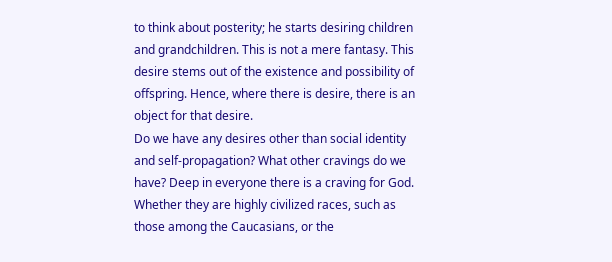to think about posterity; he starts desiring children and grandchildren. This is not a mere fantasy. This desire stems out of the existence and possibility of offspring. Hence, where there is desire, there is an object for that desire.
Do we have any desires other than social identity and self-propagation? What other cravings do we have? Deep in everyone there is a craving for God. Whether they are highly civilized races, such as those among the Caucasians, or the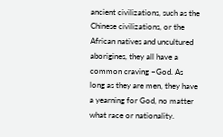ancient civilizations, such as the Chinese civilizations, or the African natives and uncultured aborigines, they all have a common craving –God. As long as they are men, they have a yearning for God, no matter what race or nationality.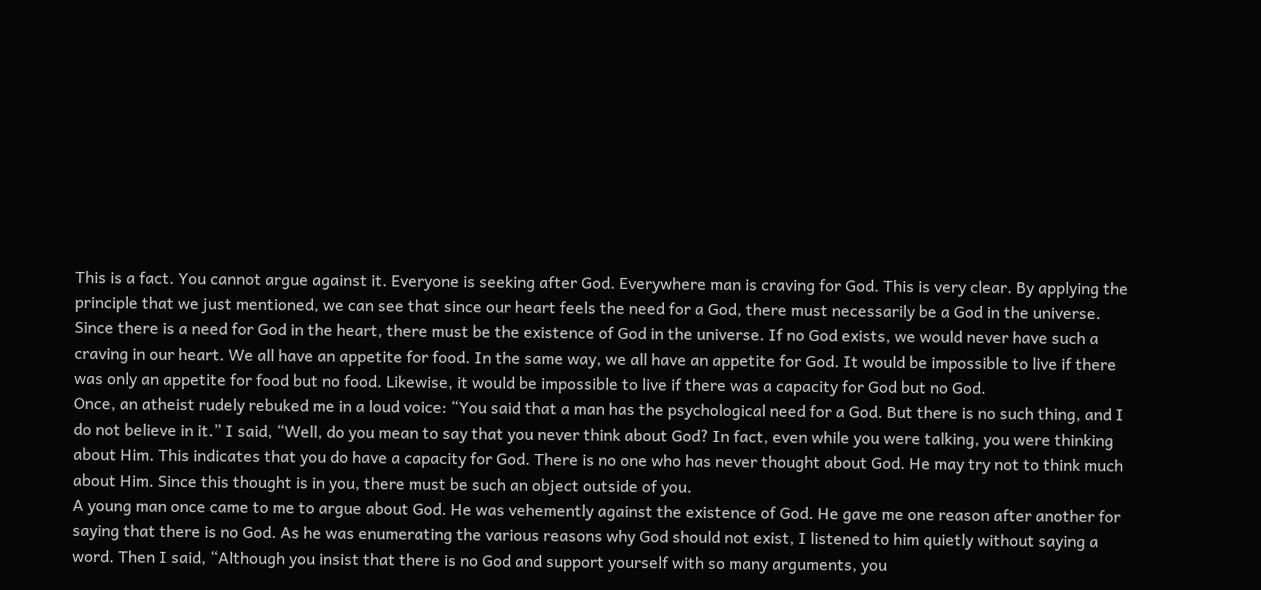This is a fact. You cannot argue against it. Everyone is seeking after God. Everywhere man is craving for God. This is very clear. By applying the principle that we just mentioned, we can see that since our heart feels the need for a God, there must necessarily be a God in the universe. Since there is a need for God in the heart, there must be the existence of God in the universe. If no God exists, we would never have such a craving in our heart. We all have an appetite for food. In the same way, we all have an appetite for God. It would be impossible to live if there was only an appetite for food but no food. Likewise, it would be impossible to live if there was a capacity for God but no God.
Once, an atheist rudely rebuked me in a loud voice: “You said that a man has the psychological need for a God. But there is no such thing, and I do not believe in it.” I said, “Well, do you mean to say that you never think about God? In fact, even while you were talking, you were thinking about Him. This indicates that you do have a capacity for God. There is no one who has never thought about God. He may try not to think much about Him. Since this thought is in you, there must be such an object outside of you.
A young man once came to me to argue about God. He was vehemently against the existence of God. He gave me one reason after another for saying that there is no God. As he was enumerating the various reasons why God should not exist, I listened to him quietly without saying a word. Then I said, “Although you insist that there is no God and support yourself with so many arguments, you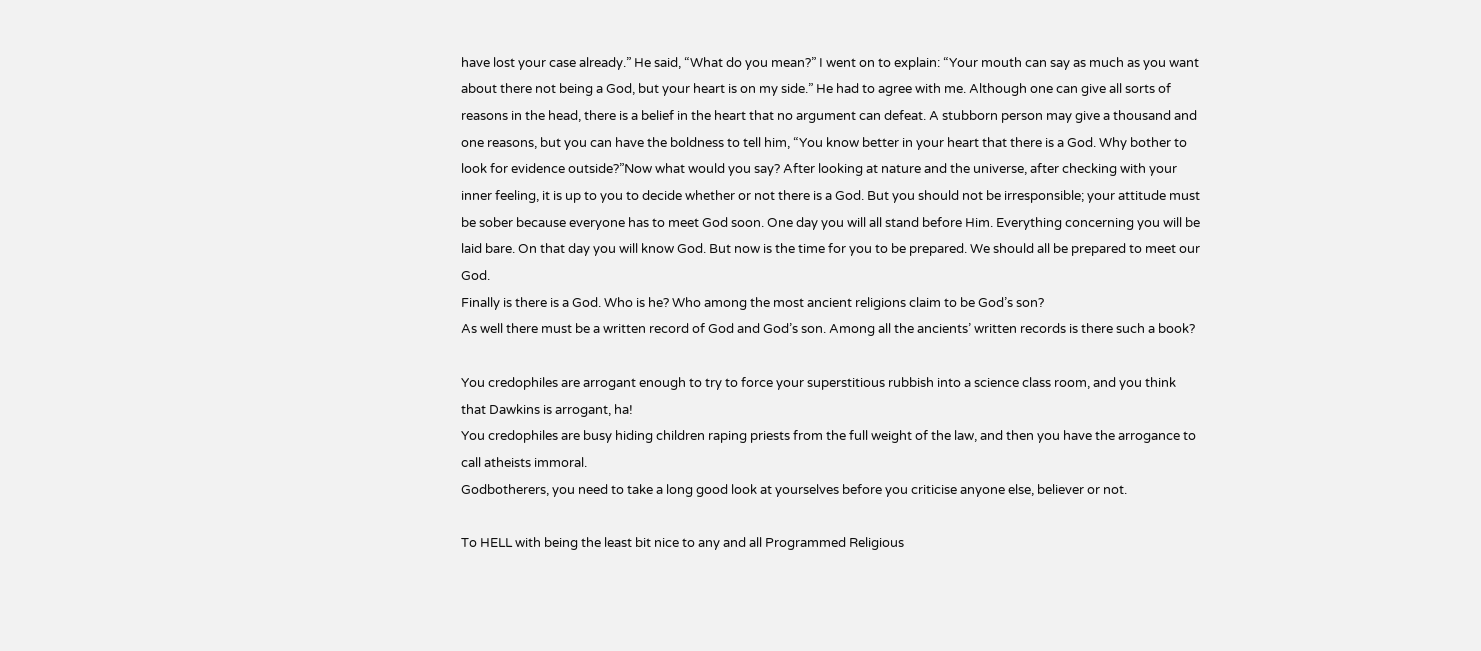have lost your case already.” He said, “What do you mean?” I went on to explain: “Your mouth can say as much as you want about there not being a God, but your heart is on my side.” He had to agree with me. Although one can give all sorts of reasons in the head, there is a belief in the heart that no argument can defeat. A stubborn person may give a thousand and one reasons, but you can have the boldness to tell him, “You know better in your heart that there is a God. Why bother to look for evidence outside?”Now what would you say? After looking at nature and the universe, after checking with your inner feeling, it is up to you to decide whether or not there is a God. But you should not be irresponsible; your attitude must be sober because everyone has to meet God soon. One day you will all stand before Him. Everything concerning you will be laid bare. On that day you will know God. But now is the time for you to be prepared. We should all be prepared to meet our God.
Finally is there is a God. Who is he? Who among the most ancient religions claim to be God’s son?
As well there must be a written record of God and God’s son. Among all the ancients’ written records is there such a book?

You credophiles are arrogant enough to try to force your superstitious rubbish into a science class room, and you think that Dawkins is arrogant, ha!
You credophiles are busy hiding children raping priests from the full weight of the law, and then you have the arrogance to call atheists immoral.
Godbotherers, you need to take a long good look at yourselves before you criticise anyone else, believer or not.

To HELL with being the least bit nice to any and all Programmed Religious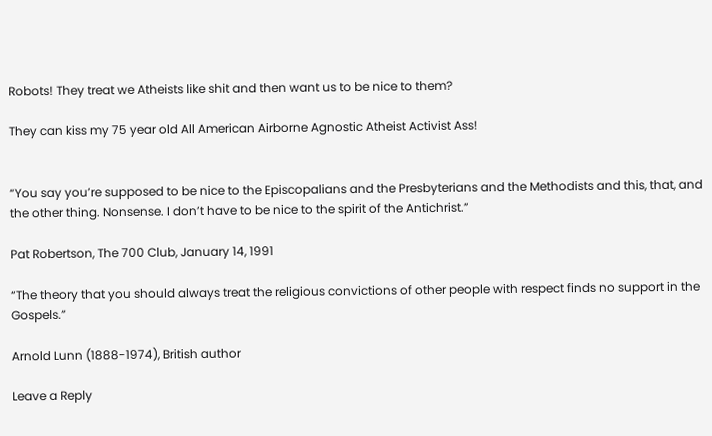Robots! They treat we Atheists like shit and then want us to be nice to them?

They can kiss my 75 year old All American Airborne Agnostic Atheist Activist Ass!


“You say you’re supposed to be nice to the Episcopalians and the Presbyterians and the Methodists and this, that, and the other thing. Nonsense. I don’t have to be nice to the spirit of the Antichrist.”

Pat Robertson, The 700 Club, January 14, 1991

“The theory that you should always treat the religious convictions of other people with respect finds no support in the Gospels.”

Arnold Lunn (1888-1974), British author

Leave a Reply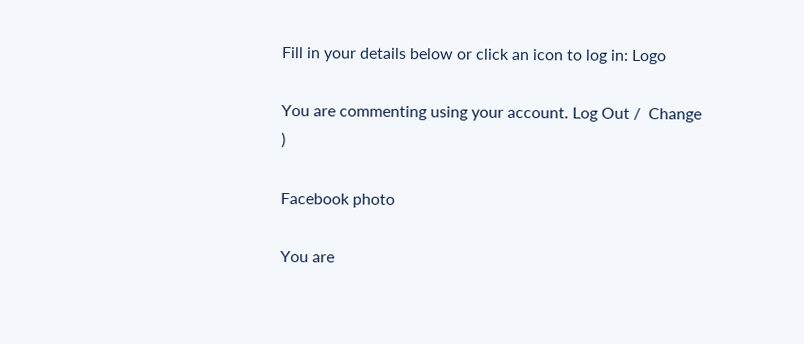Fill in your details below or click an icon to log in: Logo

You are commenting using your account. Log Out /  Change )

Facebook photo

You are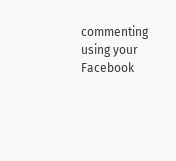commenting using your Facebook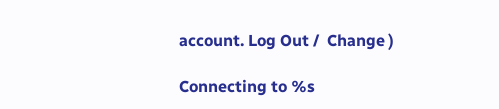account. Log Out /  Change )

Connecting to %s